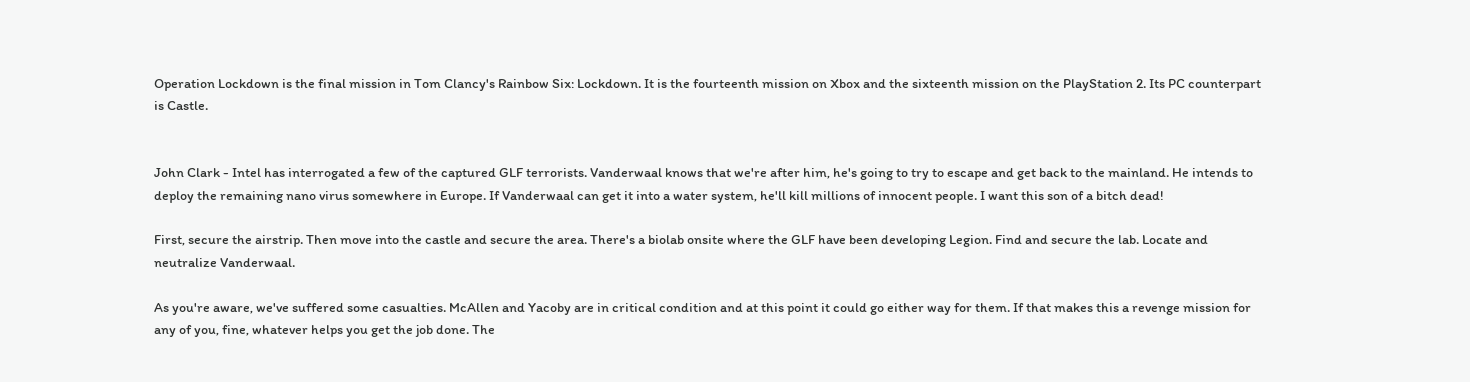Operation Lockdown is the final mission in Tom Clancy's Rainbow Six: Lockdown. It is the fourteenth mission on Xbox and the sixteenth mission on the PlayStation 2. Its PC counterpart is Castle.


John Clark - Intel has interrogated a few of the captured GLF terrorists. Vanderwaal knows that we're after him, he's going to try to escape and get back to the mainland. He intends to deploy the remaining nano virus somewhere in Europe. If Vanderwaal can get it into a water system, he'll kill millions of innocent people. I want this son of a bitch dead!

First, secure the airstrip. Then move into the castle and secure the area. There's a biolab onsite where the GLF have been developing Legion. Find and secure the lab. Locate and neutralize Vanderwaal.

As you're aware, we've suffered some casualties. McAllen and Yacoby are in critical condition and at this point it could go either way for them. If that makes this a revenge mission for any of you, fine, whatever helps you get the job done. The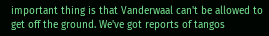important thing is that Vanderwaal can't be allowed to get off the ground. We've got reports of tangos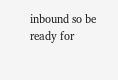inbound so be ready for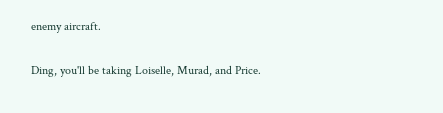enemy aircraft.

Ding, you'll be taking Loiselle, Murad, and Price.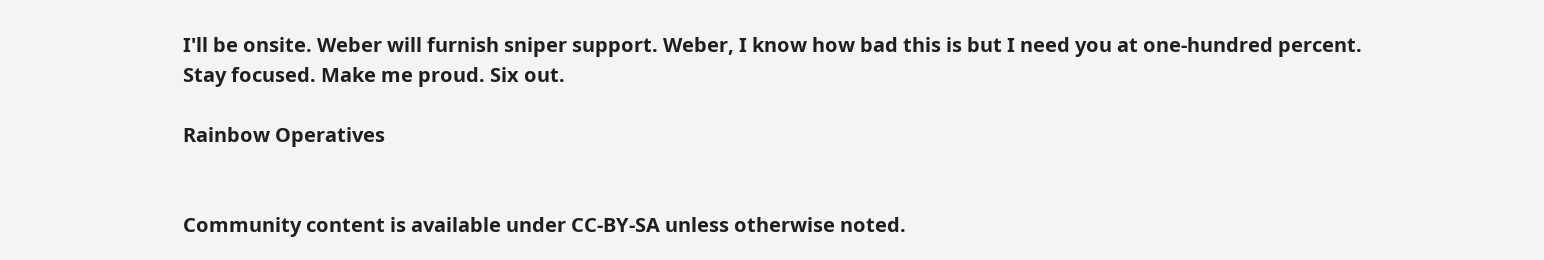I'll be onsite. Weber will furnish sniper support. Weber, I know how bad this is but I need you at one-hundred percent. Stay focused. Make me proud. Six out.

Rainbow Operatives


Community content is available under CC-BY-SA unless otherwise noted.